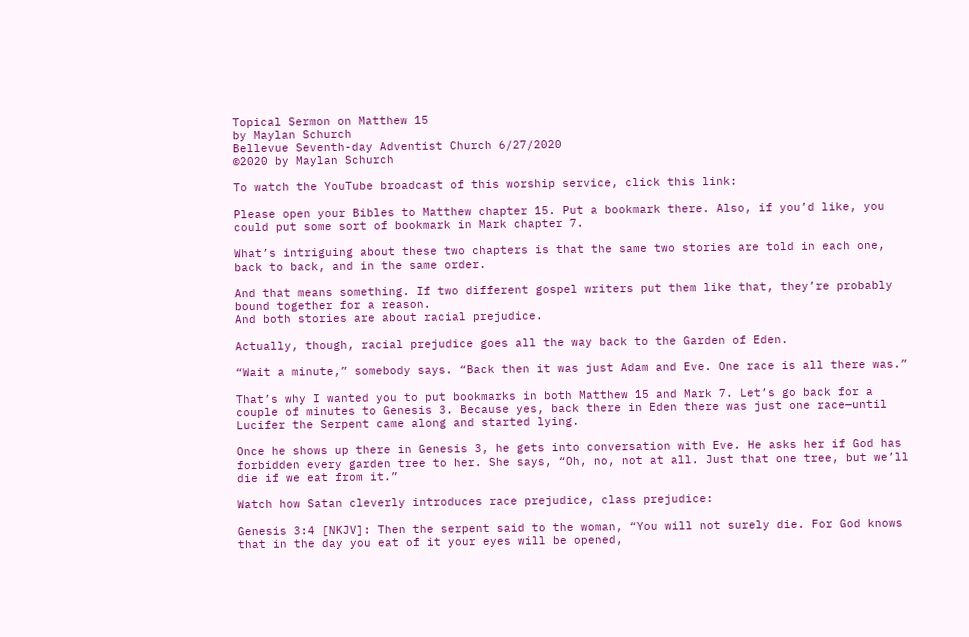Topical Sermon on Matthew 15
by Maylan Schurch
Bellevue Seventh-day Adventist Church 6/27/2020
©2020 by Maylan Schurch

To watch the YouTube broadcast of this worship service, click this link:

Please open your Bibles to Matthew chapter 15. Put a bookmark there. Also, if you’d like, you could put some sort of bookmark in Mark chapter 7.

What’s intriguing about these two chapters is that the same two stories are told in each one, back to back, and in the same order.

And that means something. If two different gospel writers put them like that, they’re probably bound together for a reason.
And both stories are about racial prejudice.

Actually, though, racial prejudice goes all the way back to the Garden of Eden.

“Wait a minute,” somebody says. “Back then it was just Adam and Eve. One race is all there was.”

That’s why I wanted you to put bookmarks in both Matthew 15 and Mark 7. Let’s go back for a couple of minutes to Genesis 3. Because yes, back there in Eden there was just one race—until Lucifer the Serpent came along and started lying.

Once he shows up there in Genesis 3, he gets into conversation with Eve. He asks her if God has forbidden every garden tree to her. She says, “Oh, no, not at all. Just that one tree, but we’ll die if we eat from it.”

Watch how Satan cleverly introduces race prejudice, class prejudice:

Genesis 3:4 [NKJV]: Then the serpent said to the woman, “You will not surely die. For God knows that in the day you eat of it your eyes will be opened,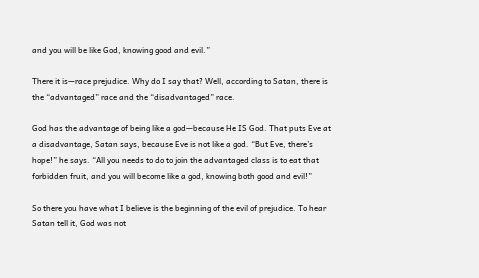and you will be like God, knowing good and evil.”

There it is—race prejudice. Why do I say that? Well, according to Satan, there is the “advantaged” race and the “disadvantaged” race.

God has the advantage of being like a god—because He IS God. That puts Eve at a disadvantage, Satan says, because Eve is not like a god. “But Eve, there’s hope!” he says. “All you needs to do to join the advantaged class is to eat that forbidden fruit, and you will become like a god, knowing both good and evil!”

So there you have what I believe is the beginning of the evil of prejudice. To hear Satan tell it, God was not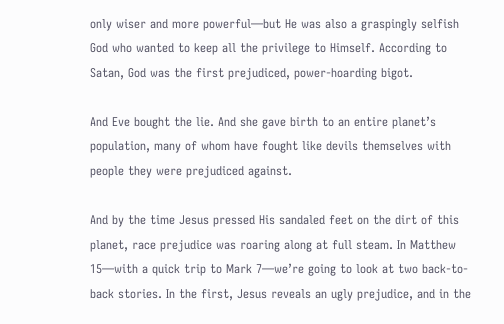only wiser and more powerful—but He was also a graspingly selfish God who wanted to keep all the privilege to Himself. According to Satan, God was the first prejudiced, power-hoarding bigot.

And Eve bought the lie. And she gave birth to an entire planet’s population, many of whom have fought like devils themselves with people they were prejudiced against.

And by the time Jesus pressed His sandaled feet on the dirt of this planet, race prejudice was roaring along at full steam. In Matthew 15—with a quick trip to Mark 7—we’re going to look at two back-to-back stories. In the first, Jesus reveals an ugly prejudice, and in the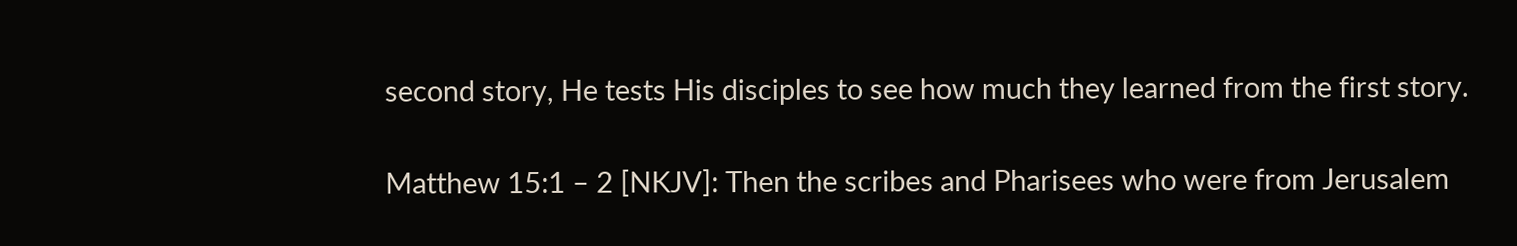second story, He tests His disciples to see how much they learned from the first story.

Matthew 15:1 – 2 [NKJV]: Then the scribes and Pharisees who were from Jerusalem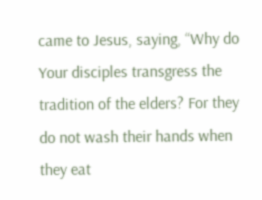came to Jesus, saying, “Why do Your disciples transgress the tradition of the elders? For they do not wash their hands when they eat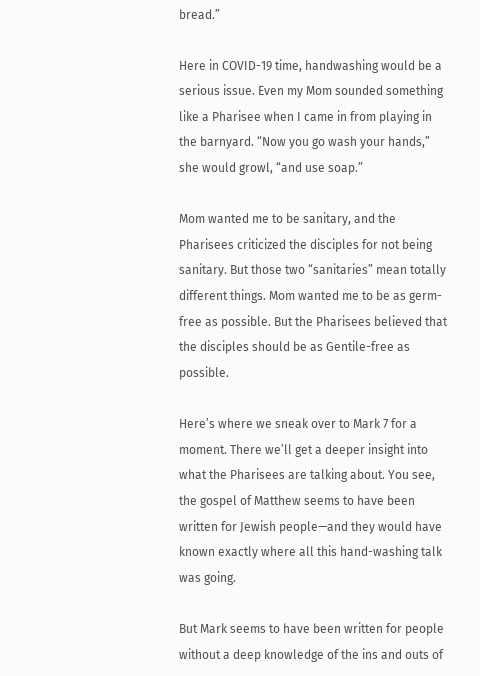bread.”

Here in COVID-19 time, handwashing would be a serious issue. Even my Mom sounded something like a Pharisee when I came in from playing in the barnyard. “Now you go wash your hands,” she would growl, “and use soap.”

Mom wanted me to be sanitary, and the Pharisees criticized the disciples for not being sanitary. But those two “sanitaries” mean totally different things. Mom wanted me to be as germ-free as possible. But the Pharisees believed that the disciples should be as Gentile-free as possible.

Here’s where we sneak over to Mark 7 for a moment. There we’ll get a deeper insight into what the Pharisees are talking about. You see, the gospel of Matthew seems to have been written for Jewish people—and they would have known exactly where all this hand-washing talk was going.

But Mark seems to have been written for people without a deep knowledge of the ins and outs of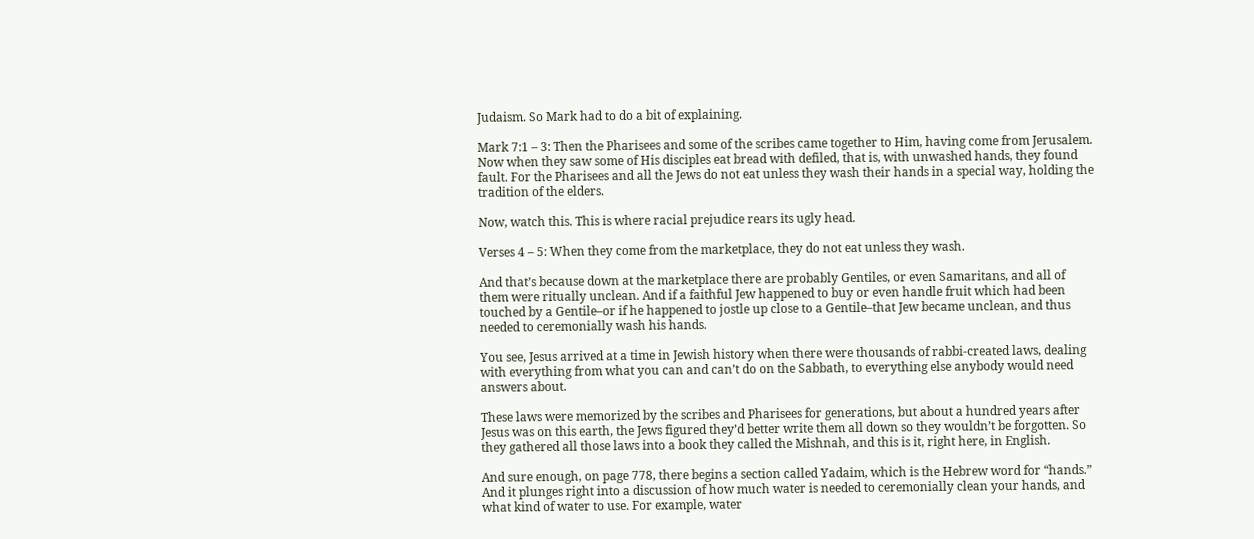Judaism. So Mark had to do a bit of explaining.

Mark 7:1 – 3: Then the Pharisees and some of the scribes came together to Him, having come from Jerusalem. Now when they saw some of His disciples eat bread with defiled, that is, with unwashed hands, they found fault. For the Pharisees and all the Jews do not eat unless they wash their hands in a special way, holding the tradition of the elders.

Now, watch this. This is where racial prejudice rears its ugly head.

Verses 4 – 5: When they come from the marketplace, they do not eat unless they wash.

And that’s because down at the marketplace there are probably Gentiles, or even Samaritans, and all of them were ritually unclean. And if a faithful Jew happened to buy or even handle fruit which had been touched by a Gentile–or if he happened to jostle up close to a Gentile–that Jew became unclean, and thus needed to ceremonially wash his hands.

You see, Jesus arrived at a time in Jewish history when there were thousands of rabbi-created laws, dealing with everything from what you can and can’t do on the Sabbath, to everything else anybody would need answers about.

These laws were memorized by the scribes and Pharisees for generations, but about a hundred years after Jesus was on this earth, the Jews figured they’d better write them all down so they wouldn’t be forgotten. So they gathered all those laws into a book they called the Mishnah, and this is it, right here, in English.

And sure enough, on page 778, there begins a section called Yadaim, which is the Hebrew word for “hands.” And it plunges right into a discussion of how much water is needed to ceremonially clean your hands, and what kind of water to use. For example, water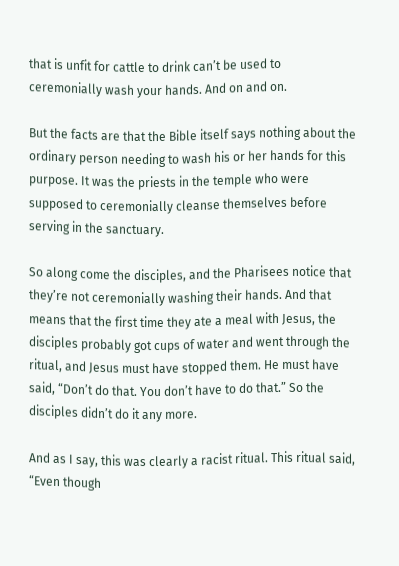that is unfit for cattle to drink can’t be used to ceremonially wash your hands. And on and on.

But the facts are that the Bible itself says nothing about the ordinary person needing to wash his or her hands for this purpose. It was the priests in the temple who were supposed to ceremonially cleanse themselves before serving in the sanctuary.

So along come the disciples, and the Pharisees notice that they’re not ceremonially washing their hands. And that means that the first time they ate a meal with Jesus, the disciples probably got cups of water and went through the ritual, and Jesus must have stopped them. He must have said, “Don’t do that. You don’t have to do that.” So the disciples didn’t do it any more.

And as I say, this was clearly a racist ritual. This ritual said, “Even though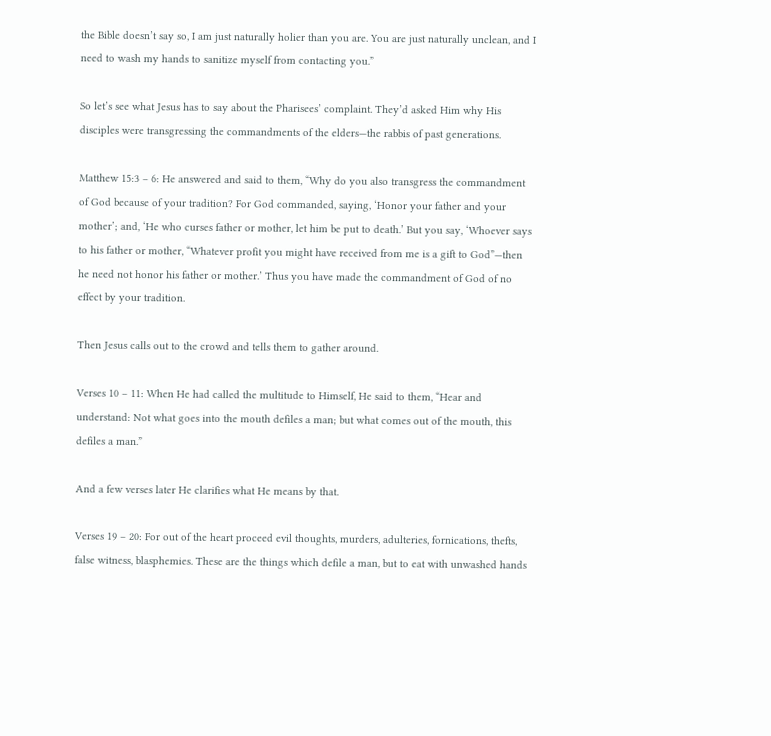the Bible doesn’t say so, I am just naturally holier than you are. You are just naturally unclean, and I need to wash my hands to sanitize myself from contacting you.”

So let’s see what Jesus has to say about the Pharisees’ complaint. They’d asked Him why His disciples were transgressing the commandments of the elders—the rabbis of past generations.

Matthew 15:3 – 6: He answered and said to them, “Why do you also transgress the commandment of God because of your tradition? For God commanded, saying, ‘Honor your father and your mother’; and, ‘He who curses father or mother, let him be put to death.’ But you say, ‘Whoever says to his father or mother, “Whatever profit you might have received from me is a gift to God”—then he need not honor his father or mother.’ Thus you have made the commandment of God of no effect by your tradition.

Then Jesus calls out to the crowd and tells them to gather around.

Verses 10 – 11: When He had called the multitude to Himself, He said to them, “Hear and understand: Not what goes into the mouth defiles a man; but what comes out of the mouth, this defiles a man.”

And a few verses later He clarifies what He means by that.

Verses 19 – 20: For out of the heart proceed evil thoughts, murders, adulteries, fornications, thefts, false witness, blasphemies. These are the things which defile a man, but to eat with unwashed hands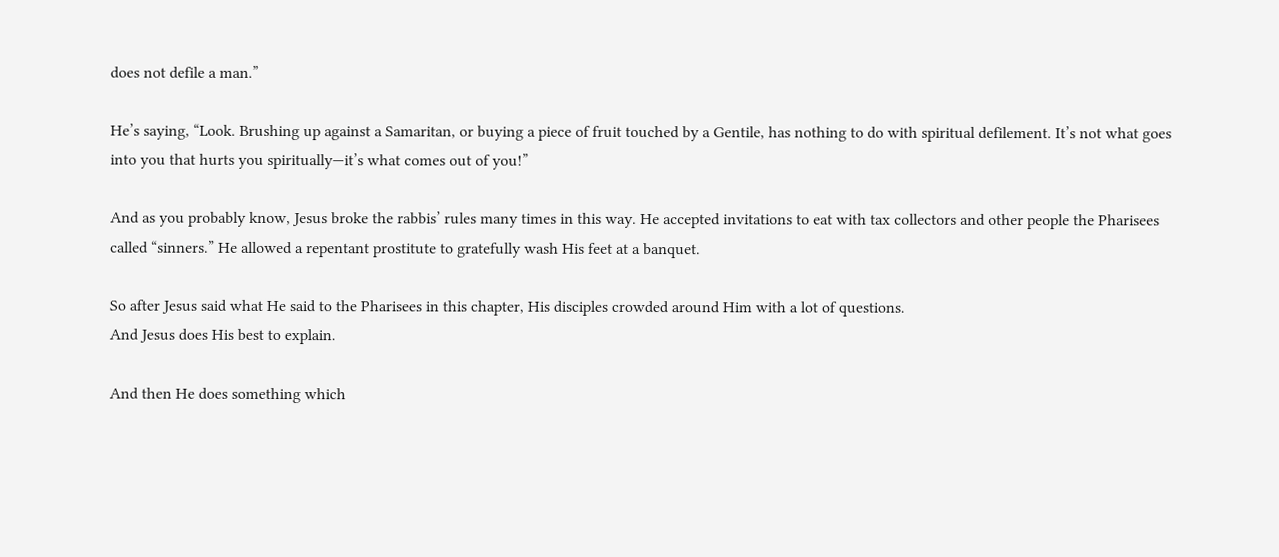does not defile a man.”

He’s saying, “Look. Brushing up against a Samaritan, or buying a piece of fruit touched by a Gentile, has nothing to do with spiritual defilement. It’s not what goes into you that hurts you spiritually—it’s what comes out of you!”

And as you probably know, Jesus broke the rabbis’ rules many times in this way. He accepted invitations to eat with tax collectors and other people the Pharisees called “sinners.” He allowed a repentant prostitute to gratefully wash His feet at a banquet.

So after Jesus said what He said to the Pharisees in this chapter, His disciples crowded around Him with a lot of questions.
And Jesus does His best to explain.

And then He does something which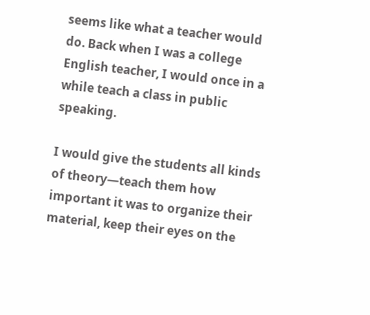seems like what a teacher would do. Back when I was a college English teacher, I would once in a while teach a class in public speaking.

I would give the students all kinds of theory—teach them how important it was to organize their material, keep their eyes on the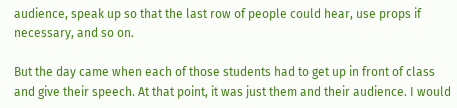audience, speak up so that the last row of people could hear, use props if necessary, and so on.

But the day came when each of those students had to get up in front of class and give their speech. At that point, it was just them and their audience. I would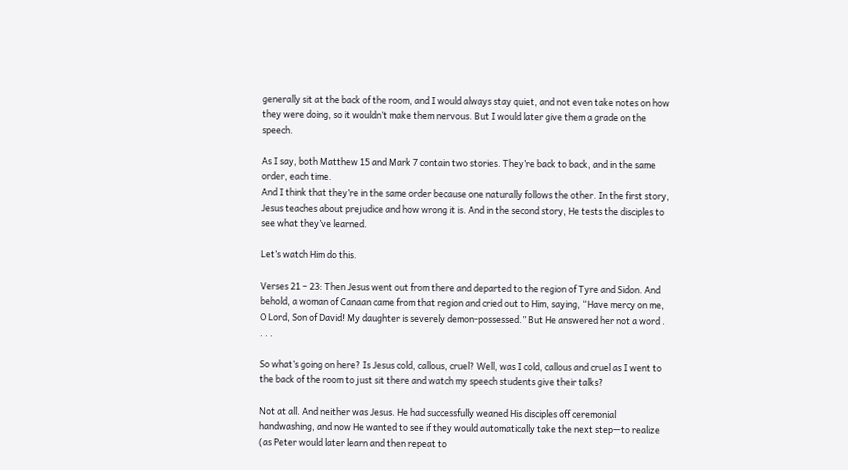generally sit at the back of the room, and I would always stay quiet, and not even take notes on how they were doing, so it wouldn’t make them nervous. But I would later give them a grade on the speech.

As I say, both Matthew 15 and Mark 7 contain two stories. They’re back to back, and in the same order, each time.
And I think that they’re in the same order because one naturally follows the other. In the first story, Jesus teaches about prejudice and how wrong it is. And in the second story, He tests the disciples to see what they’ve learned.

Let’s watch Him do this.

Verses 21 – 23: Then Jesus went out from there and departed to the region of Tyre and Sidon. And behold, a woman of Canaan came from that region and cried out to Him, saying, “Have mercy on me, O Lord, Son of David! My daughter is severely demon-possessed.” But He answered her not a word . . . .

So what’s going on here? Is Jesus cold, callous, cruel? Well, was I cold, callous and cruel as I went to the back of the room to just sit there and watch my speech students give their talks?

Not at all. And neither was Jesus. He had successfully weaned His disciples off ceremonial handwashing, and now He wanted to see if they would automatically take the next step—to realize (as Peter would later learn and then repeat to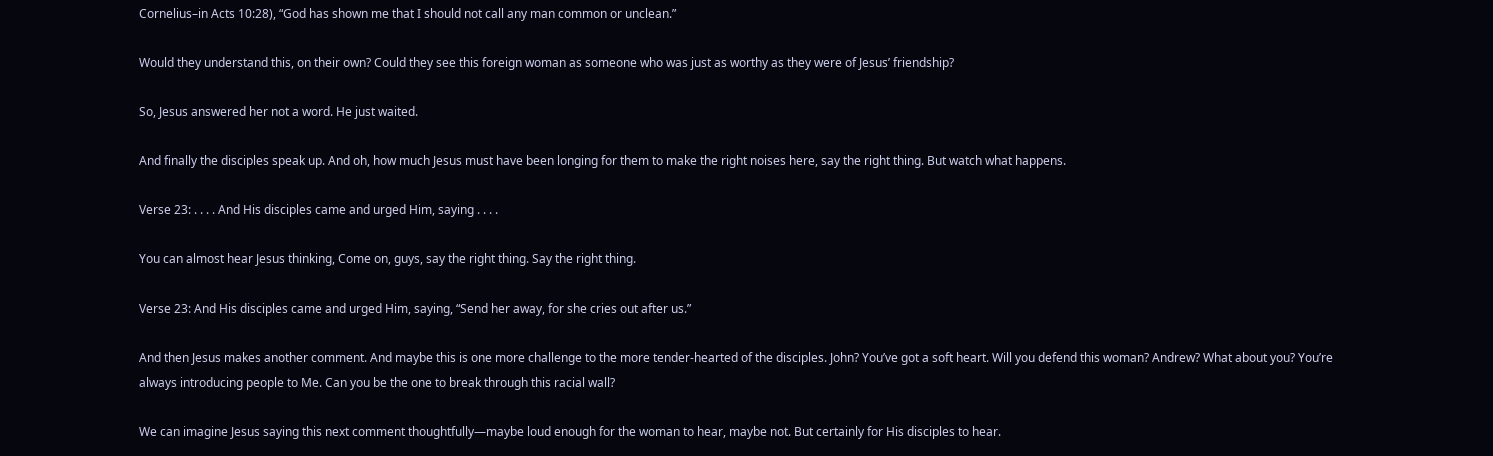Cornelius–in Acts 10:28), “God has shown me that I should not call any man common or unclean.”

Would they understand this, on their own? Could they see this foreign woman as someone who was just as worthy as they were of Jesus’ friendship?

So, Jesus answered her not a word. He just waited.

And finally the disciples speak up. And oh, how much Jesus must have been longing for them to make the right noises here, say the right thing. But watch what happens.

Verse 23: . . . . And His disciples came and urged Him, saying . . . .

You can almost hear Jesus thinking, Come on, guys, say the right thing. Say the right thing.

Verse 23: And His disciples came and urged Him, saying, “Send her away, for she cries out after us.”

And then Jesus makes another comment. And maybe this is one more challenge to the more tender-hearted of the disciples. John? You’ve got a soft heart. Will you defend this woman? Andrew? What about you? You’re always introducing people to Me. Can you be the one to break through this racial wall?

We can imagine Jesus saying this next comment thoughtfully—maybe loud enough for the woman to hear, maybe not. But certainly for His disciples to hear.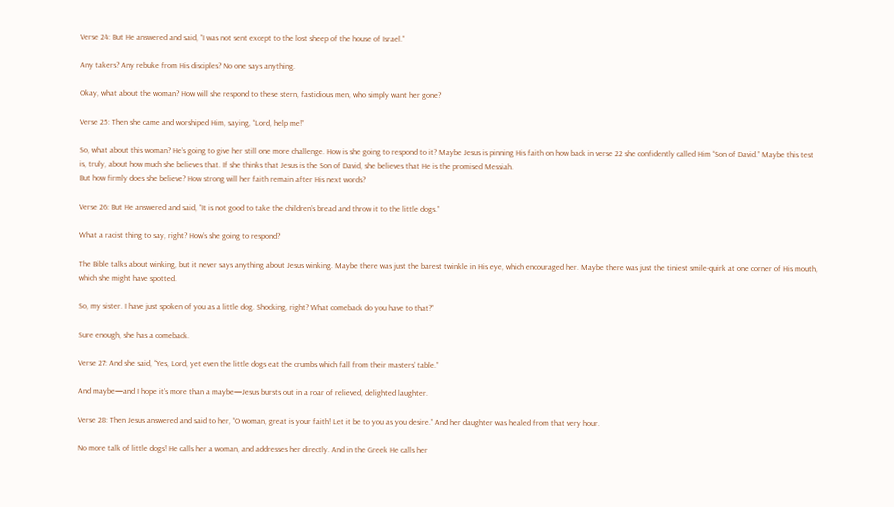Verse 24: But He answered and said, “I was not sent except to the lost sheep of the house of Israel.”

Any takers? Any rebuke from His disciples? No one says anything.

Okay, what about the woman? How will she respond to these stern, fastidious men, who simply want her gone?

Verse 25: Then she came and worshiped Him, saying, “Lord, help me!”

So, what about this woman? He’s going to give her still one more challenge. How is she going to respond to it? Maybe Jesus is pinning His faith on how back in verse 22 she confidently called Him “Son of David.” Maybe this test is, truly, about how much she believes that. If she thinks that Jesus is the Son of David, she believes that He is the promised Messiah.
But how firmly does she believe? How strong will her faith remain after His next words?

Verse 26: But He answered and said, “It is not good to take the children’s bread and throw it to the little dogs.”

What a racist thing to say, right? How’s she going to respond?

The Bible talks about winking, but it never says anything about Jesus winking. Maybe there was just the barest twinkle in His eye, which encouraged her. Maybe there was just the tiniest smile-quirk at one corner of His mouth, which she might have spotted.

So, my sister. I have just spoken of you as a little dog. Shocking, right? What comeback do you have to that?”

Sure enough, she has a comeback.

Verse 27: And she said, “Yes, Lord, yet even the little dogs eat the crumbs which fall from their masters’ table.”

And maybe—and I hope it’s more than a maybe—Jesus bursts out in a roar of relieved, delighted laughter.

Verse 28: Then Jesus answered and said to her, “O woman, great is your faith! Let it be to you as you desire.” And her daughter was healed from that very hour.

No more talk of little dogs! He calls her a woman, and addresses her directly. And in the Greek He calls her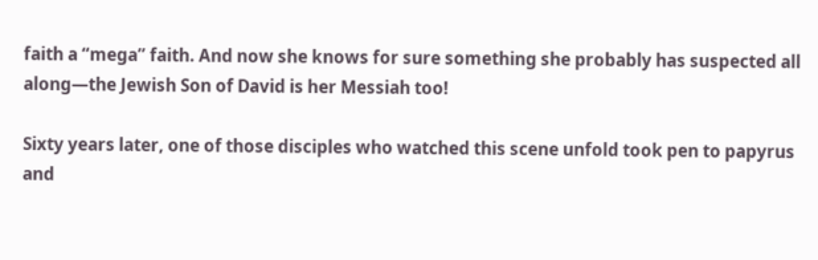faith a “mega” faith. And now she knows for sure something she probably has suspected all along—the Jewish Son of David is her Messiah too!

Sixty years later, one of those disciples who watched this scene unfold took pen to papyrus and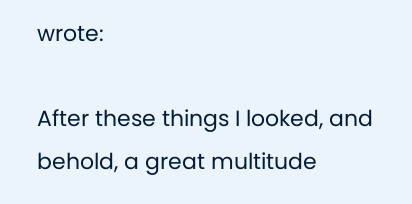wrote:

After these things I looked, and behold, a great multitude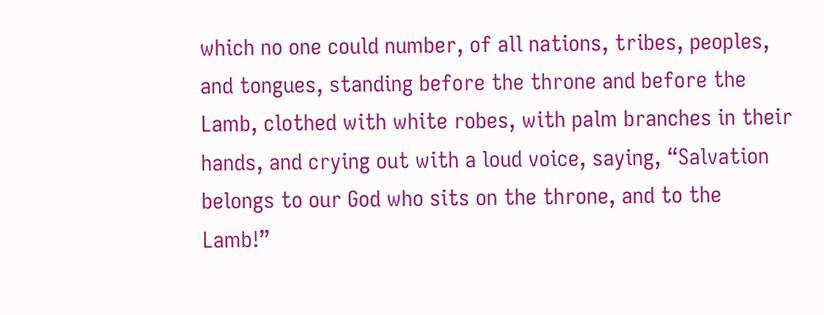which no one could number, of all nations, tribes, peoples, and tongues, standing before the throne and before the Lamb, clothed with white robes, with palm branches in their hands, and crying out with a loud voice, saying, “Salvation belongs to our God who sits on the throne, and to the Lamb!”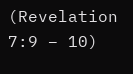(Revelation 7:9 – 10)